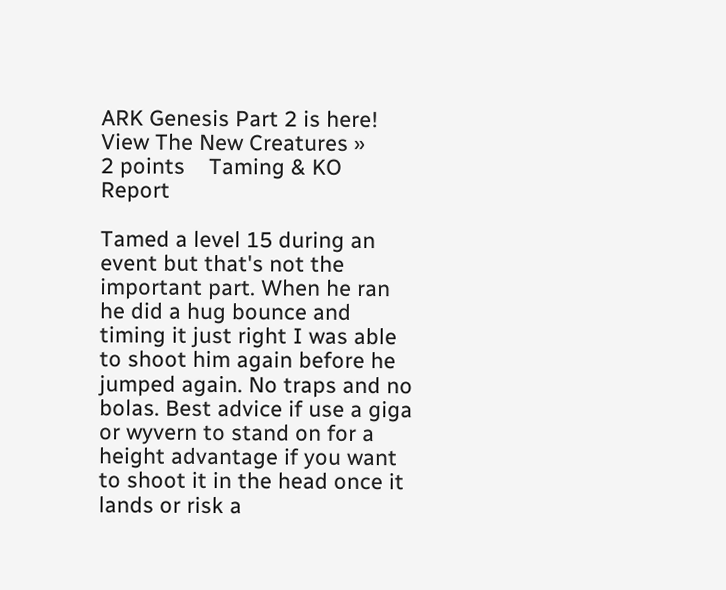ARK Genesis Part 2 is here! View The New Creatures »
2 points    Taming & KO       Report

Tamed a level 15 during an event but that's not the important part. When he ran he did a hug bounce and timing it just right I was able to shoot him again before he jumped again. No traps and no bolas. Best advice if use a giga or wyvern to stand on for a height advantage if you want to shoot it in the head once it lands or risk a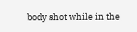body shot while in the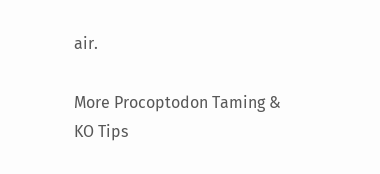air.

More Procoptodon Taming & KO Tips